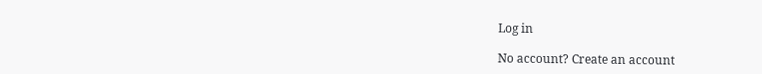Log in

No account? Create an account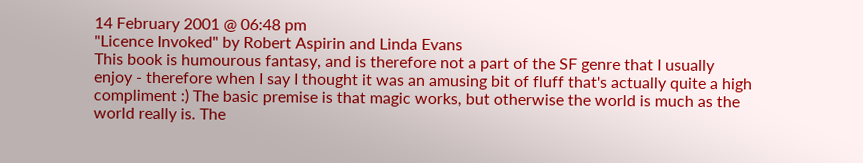14 February 2001 @ 06:48 pm
"Licence Invoked" by Robert Aspirin and Linda Evans
This book is humourous fantasy, and is therefore not a part of the SF genre that I usually enjoy - therefore when I say I thought it was an amusing bit of fluff that's actually quite a high compliment :) The basic premise is that magic works, but otherwise the world is much as the world really is. The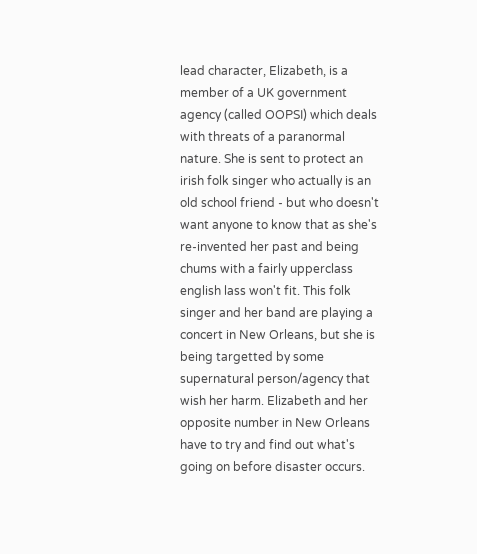lead character, Elizabeth, is a member of a UK government agency (called OOPSI) which deals with threats of a paranormal nature. She is sent to protect an irish folk singer who actually is an old school friend - but who doesn't want anyone to know that as she's re-invented her past and being chums with a fairly upperclass english lass won't fit. This folk singer and her band are playing a concert in New Orleans, but she is being targetted by some supernatural person/agency that wish her harm. Elizabeth and her opposite number in New Orleans have to try and find out what's going on before disaster occurs.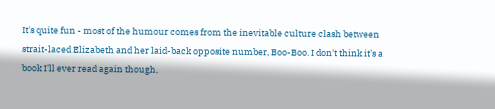It's quite fun - most of the humour comes from the inevitable culture clash between strait-laced Elizabeth and her laid-back opposite number, Boo-Boo. I don't think it's a book I'll ever read again though,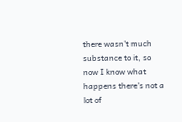there wasn't much substance to it, so now I know what happens there's not a lot of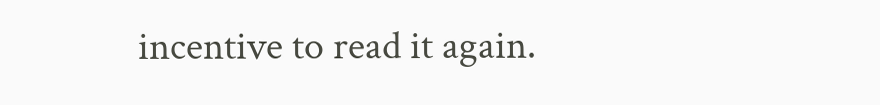incentive to read it again.